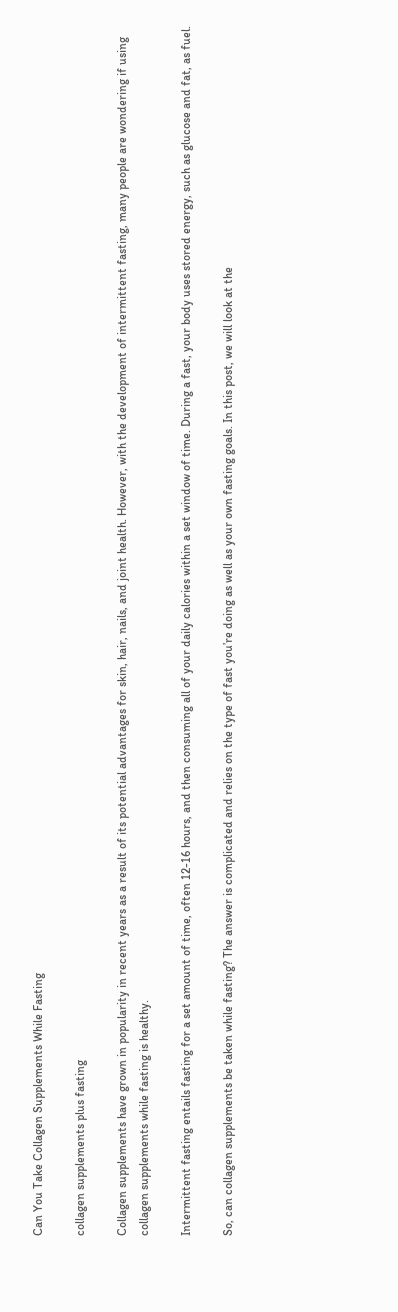Can You Take Collagen Supplements While Fasting

collagen supplements plus fasting

Collagen supplements have grown in popularity in recent years as a result of its potential advantages for skin, hair, nails, and joint health. However, with the development of intermittent fasting, many people are wondering if using collagen supplements while fasting is healthy.

Intermittent fasting entails fasting for a set amount of time, often 12-16 hours, and then consuming all of your daily calories within a set window of time. During a fast, your body uses stored energy, such as glucose and fat, as fuel.

So, can collagen supplements be taken while fasting? The answer is complicated and relies on the type of fast you’re doing as well as your own fasting goals. In this post, we will look at the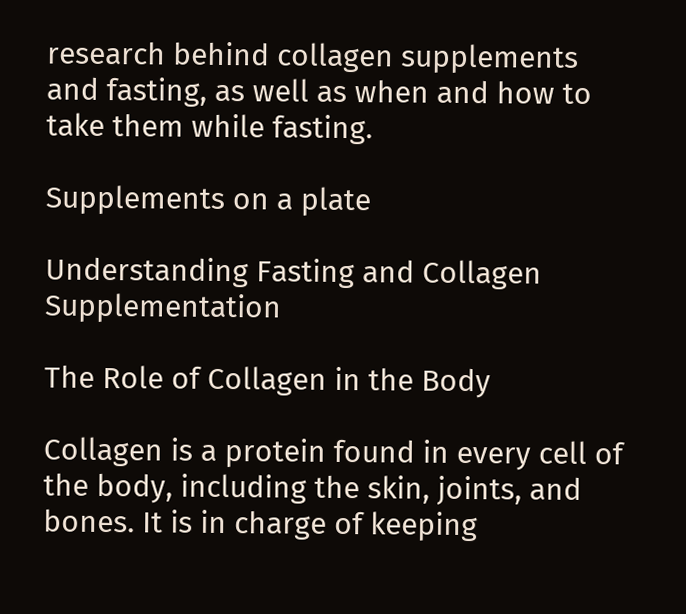research behind collagen supplements and fasting, as well as when and how to take them while fasting.

Supplements on a plate

Understanding Fasting and Collagen Supplementation

The Role of Collagen in the Body

Collagen is a protein found in every cell of the body, including the skin, joints, and bones. It is in charge of keeping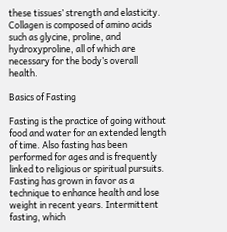these tissues’ strength and elasticity. Collagen is composed of amino acids such as glycine, proline, and hydroxyproline, all of which are necessary for the body’s overall health.

Basics of Fasting

Fasting is the practice of going without food and water for an extended length of time. Also fasting has been performed for ages and is frequently linked to religious or spiritual pursuits. Fasting has grown in favor as a technique to enhance health and lose weight in recent years. Intermittent fasting, which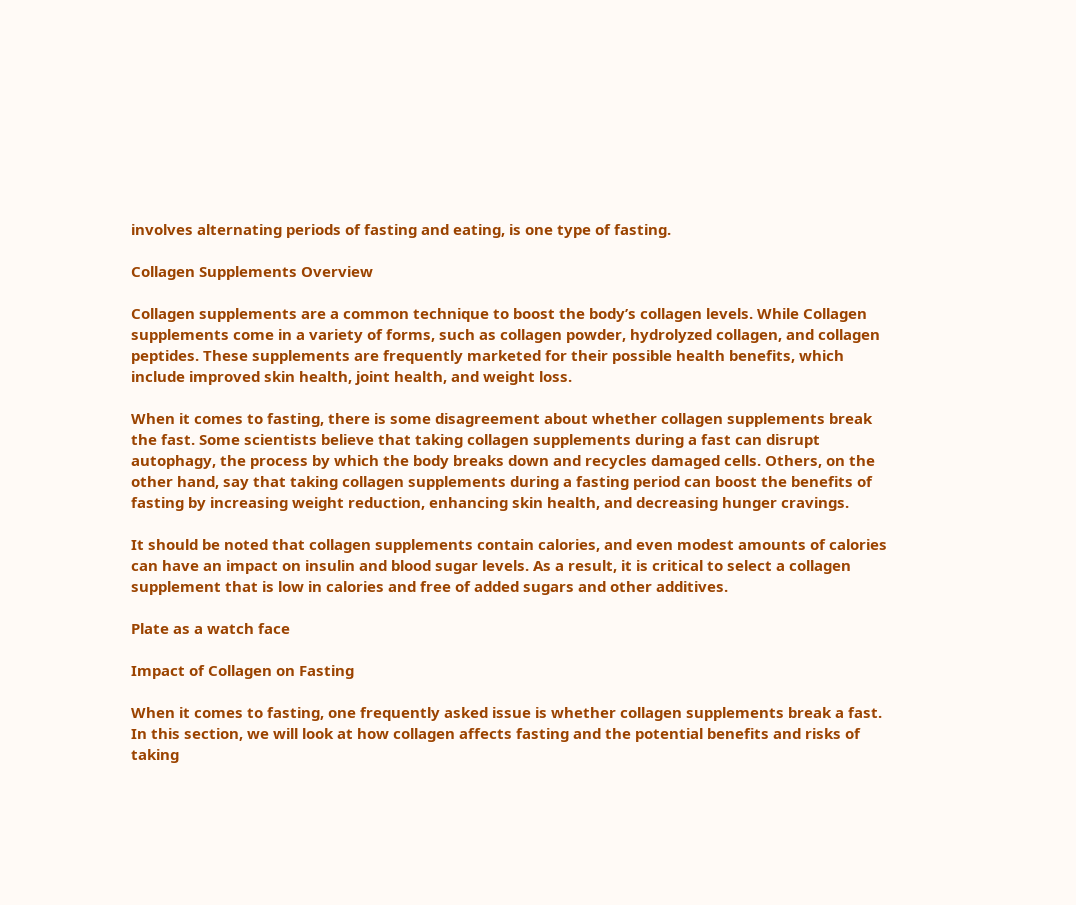involves alternating periods of fasting and eating, is one type of fasting.

Collagen Supplements Overview

Collagen supplements are a common technique to boost the body’s collagen levels. While Collagen supplements come in a variety of forms, such as collagen powder, hydrolyzed collagen, and collagen peptides. These supplements are frequently marketed for their possible health benefits, which include improved skin health, joint health, and weight loss.

When it comes to fasting, there is some disagreement about whether collagen supplements break the fast. Some scientists believe that taking collagen supplements during a fast can disrupt autophagy, the process by which the body breaks down and recycles damaged cells. Others, on the other hand, say that taking collagen supplements during a fasting period can boost the benefits of fasting by increasing weight reduction, enhancing skin health, and decreasing hunger cravings.

It should be noted that collagen supplements contain calories, and even modest amounts of calories can have an impact on insulin and blood sugar levels. As a result, it is critical to select a collagen supplement that is low in calories and free of added sugars and other additives.

Plate as a watch face

Impact of Collagen on Fasting

When it comes to fasting, one frequently asked issue is whether collagen supplements break a fast. In this section, we will look at how collagen affects fasting and the potential benefits and risks of taking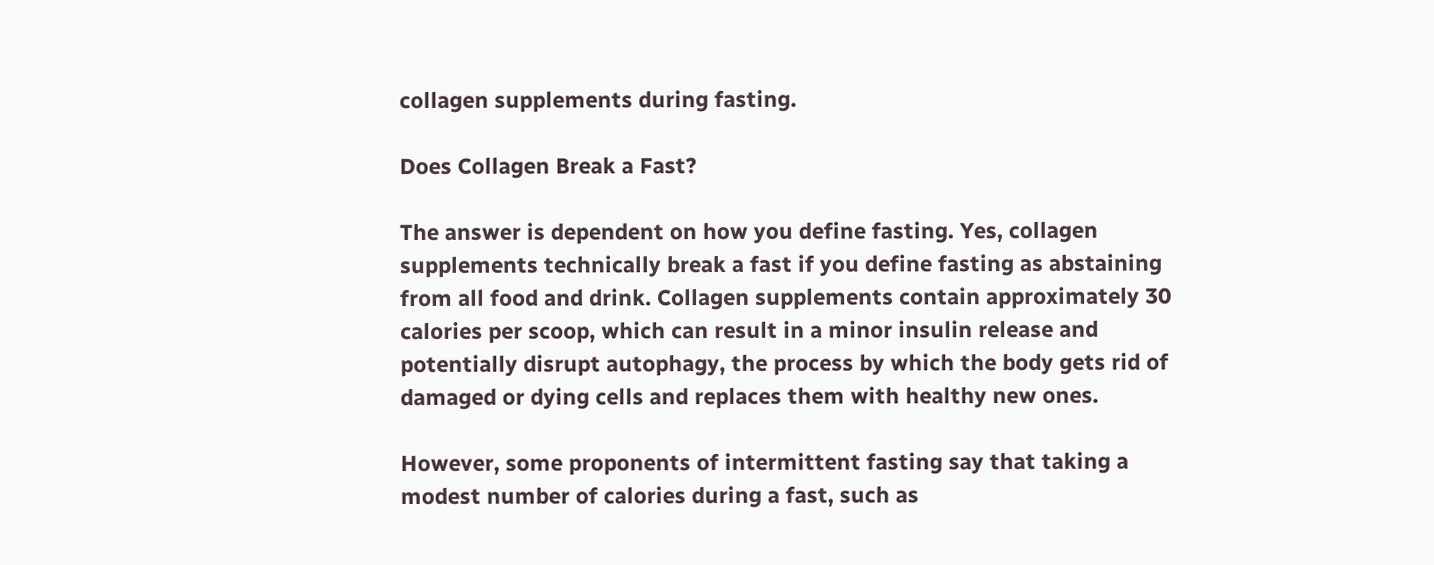collagen supplements during fasting.

Does Collagen Break a Fast?

The answer is dependent on how you define fasting. Yes, collagen supplements technically break a fast if you define fasting as abstaining from all food and drink. Collagen supplements contain approximately 30 calories per scoop, which can result in a minor insulin release and potentially disrupt autophagy, the process by which the body gets rid of damaged or dying cells and replaces them with healthy new ones.

However, some proponents of intermittent fasting say that taking a modest number of calories during a fast, such as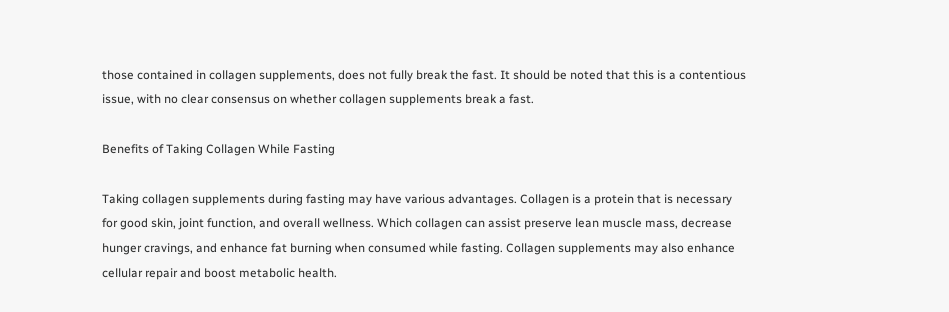those contained in collagen supplements, does not fully break the fast. It should be noted that this is a contentious issue, with no clear consensus on whether collagen supplements break a fast.

Benefits of Taking Collagen While Fasting

Taking collagen supplements during fasting may have various advantages. Collagen is a protein that is necessary for good skin, joint function, and overall wellness. Which collagen can assist preserve lean muscle mass, decrease hunger cravings, and enhance fat burning when consumed while fasting. Collagen supplements may also enhance cellular repair and boost metabolic health.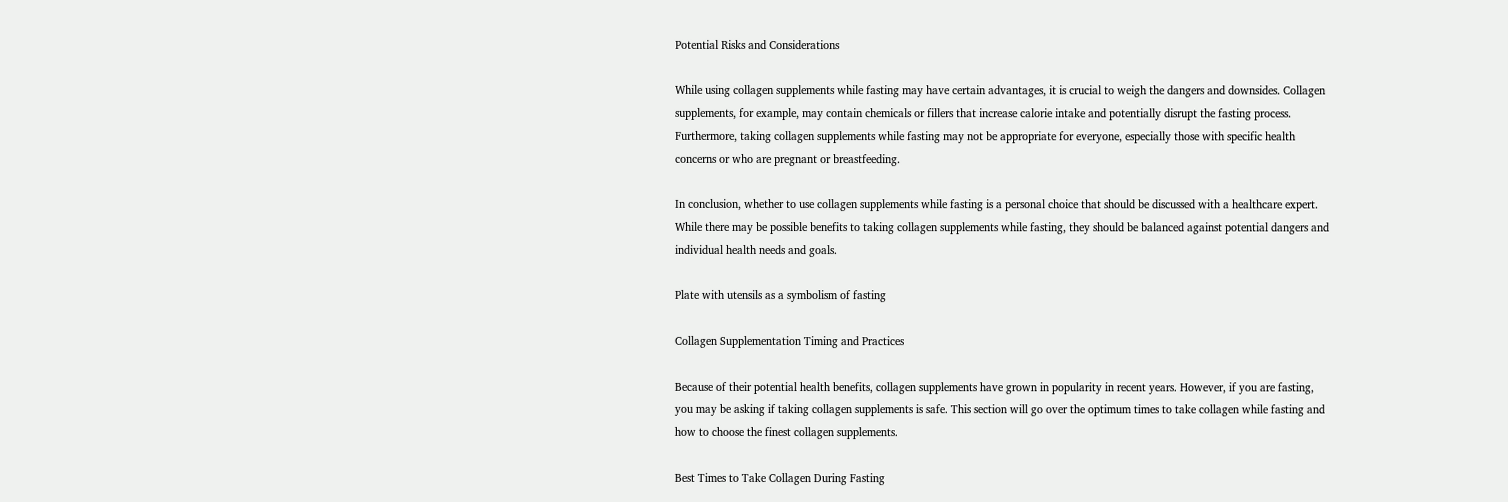Potential Risks and Considerations

While using collagen supplements while fasting may have certain advantages, it is crucial to weigh the dangers and downsides. Collagen supplements, for example, may contain chemicals or fillers that increase calorie intake and potentially disrupt the fasting process. Furthermore, taking collagen supplements while fasting may not be appropriate for everyone, especially those with specific health concerns or who are pregnant or breastfeeding.

In conclusion, whether to use collagen supplements while fasting is a personal choice that should be discussed with a healthcare expert. While there may be possible benefits to taking collagen supplements while fasting, they should be balanced against potential dangers and individual health needs and goals.

Plate with utensils as a symbolism of fasting

Collagen Supplementation Timing and Practices

Because of their potential health benefits, collagen supplements have grown in popularity in recent years. However, if you are fasting, you may be asking if taking collagen supplements is safe. This section will go over the optimum times to take collagen while fasting and how to choose the finest collagen supplements.

Best Times to Take Collagen During Fasting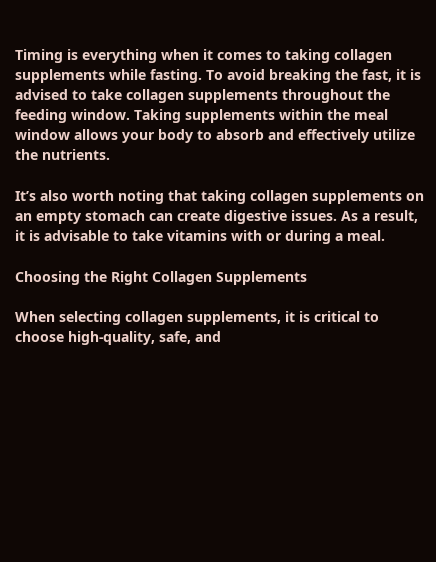Timing is everything when it comes to taking collagen supplements while fasting. To avoid breaking the fast, it is advised to take collagen supplements throughout the feeding window. Taking supplements within the meal window allows your body to absorb and effectively utilize the nutrients.

It’s also worth noting that taking collagen supplements on an empty stomach can create digestive issues. As a result, it is advisable to take vitamins with or during a meal.

Choosing the Right Collagen Supplements

When selecting collagen supplements, it is critical to choose high-quality, safe, and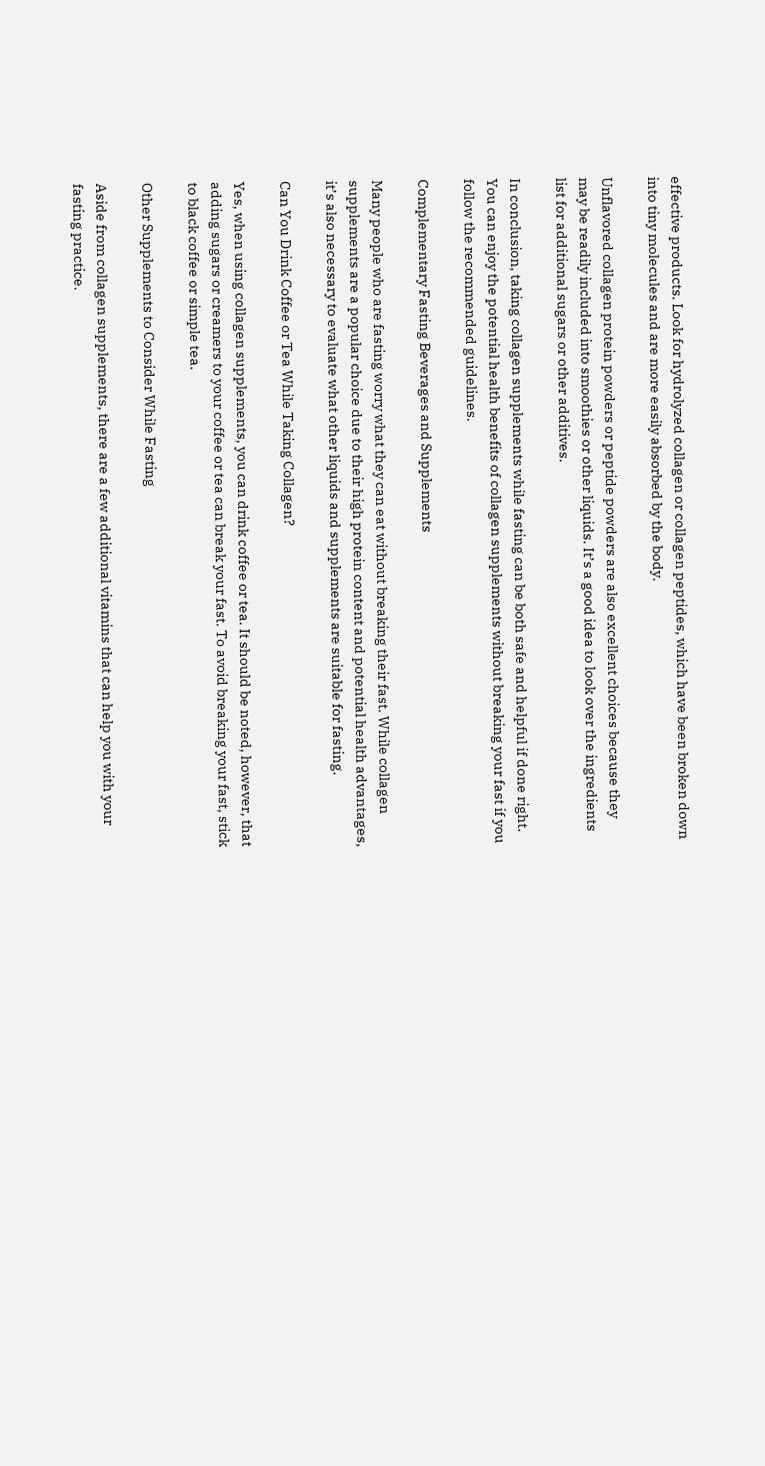effective products. Look for hydrolyzed collagen or collagen peptides, which have been broken down into tiny molecules and are more easily absorbed by the body.

Unflavored collagen protein powders or peptide powders are also excellent choices because they may be readily included into smoothies or other liquids. It’s a good idea to look over the ingredients list for additional sugars or other additives.

In conclusion, taking collagen supplements while fasting can be both safe and helpful if done right. You can enjoy the potential health benefits of collagen supplements without breaking your fast if you follow the recommended guidelines.

Complementary Fasting Beverages and Supplements

Many people who are fasting worry what they can eat without breaking their fast. While collagen supplements are a popular choice due to their high protein content and potential health advantages, it’s also necessary to evaluate what other liquids and supplements are suitable for fasting.

Can You Drink Coffee or Tea While Taking Collagen?

Yes, when using collagen supplements, you can drink coffee or tea. It should be noted, however, that adding sugars or creamers to your coffee or tea can break your fast. To avoid breaking your fast, stick to black coffee or simple tea.

Other Supplements to Consider While Fasting

Aside from collagen supplements, there are a few additional vitamins that can help you with your fasting practice.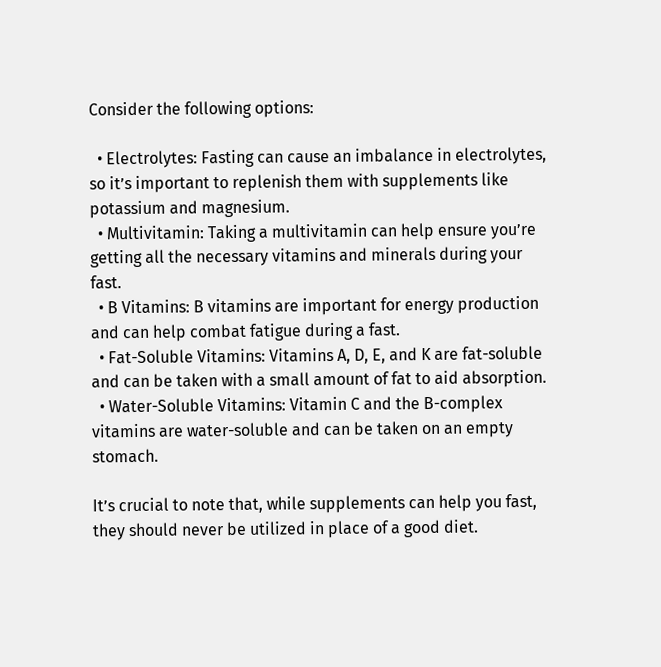Consider the following options:

  • Electrolytes: Fasting can cause an imbalance in electrolytes, so it’s important to replenish them with supplements like potassium and magnesium.
  • Multivitamin: Taking a multivitamin can help ensure you’re getting all the necessary vitamins and minerals during your fast.
  • B Vitamins: B vitamins are important for energy production and can help combat fatigue during a fast.
  • Fat-Soluble Vitamins: Vitamins A, D, E, and K are fat-soluble and can be taken with a small amount of fat to aid absorption.
  • Water-Soluble Vitamins: Vitamin C and the B-complex vitamins are water-soluble and can be taken on an empty stomach.

It’s crucial to note that, while supplements can help you fast, they should never be utilized in place of a good diet.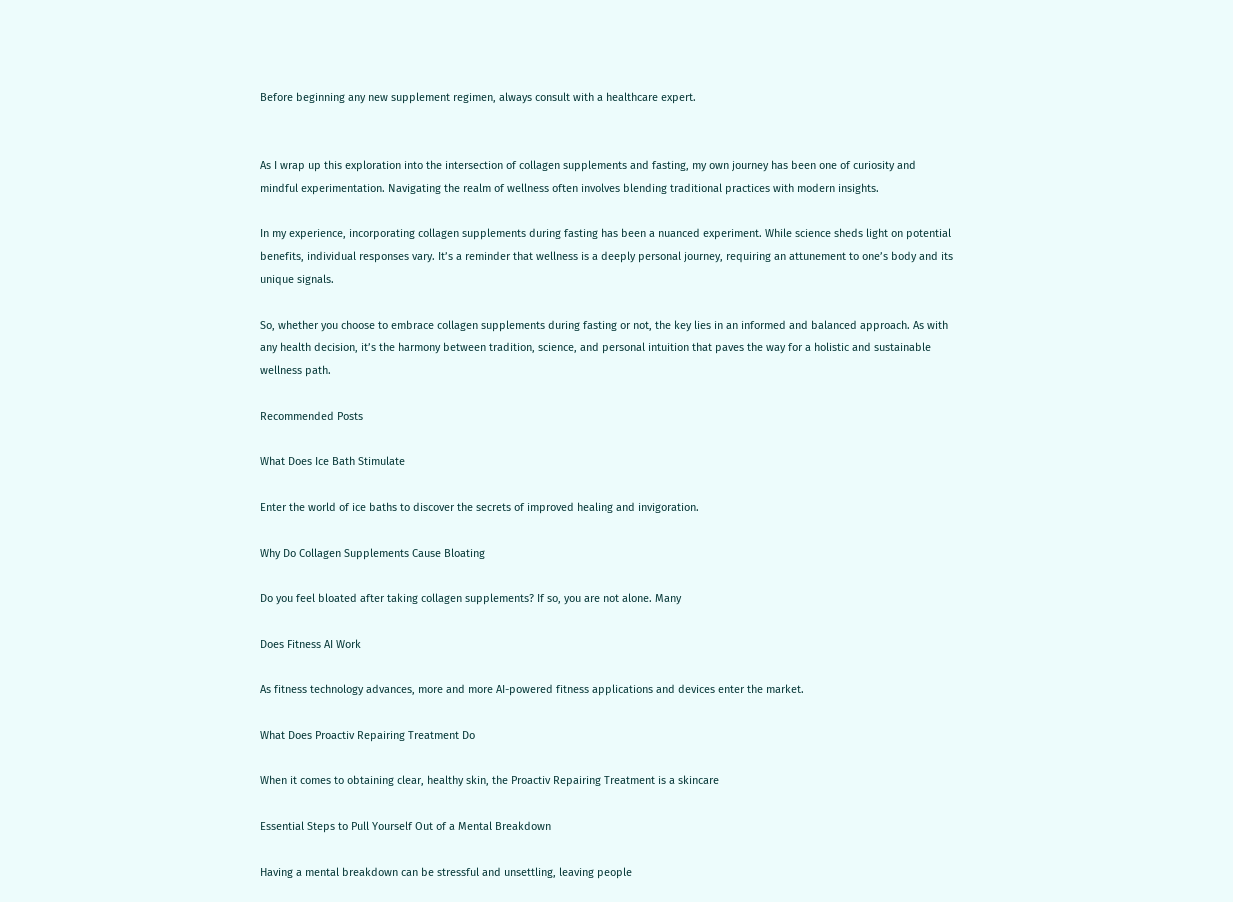Before beginning any new supplement regimen, always consult with a healthcare expert.


As I wrap up this exploration into the intersection of collagen supplements and fasting, my own journey has been one of curiosity and mindful experimentation. Navigating the realm of wellness often involves blending traditional practices with modern insights.

In my experience, incorporating collagen supplements during fasting has been a nuanced experiment. While science sheds light on potential benefits, individual responses vary. It’s a reminder that wellness is a deeply personal journey, requiring an attunement to one’s body and its unique signals.

So, whether you choose to embrace collagen supplements during fasting or not, the key lies in an informed and balanced approach. As with any health decision, it’s the harmony between tradition, science, and personal intuition that paves the way for a holistic and sustainable wellness path.

Recommended Posts

What Does Ice Bath Stimulate

Enter the world of ice baths to discover the secrets of improved healing and invigoration.

Why Do Collagen Supplements Cause Bloating

Do you feel bloated after taking collagen supplements? If so, you are not alone. Many

Does Fitness AI Work

As fitness technology advances, more and more AI-powered fitness applications and devices enter the market.

What Does Proactiv Repairing Treatment Do

When it comes to obtaining clear, healthy skin, the Proactiv Repairing Treatment is a skincare

Essential Steps to Pull Yourself Out of a Mental Breakdown

Having a mental breakdown can be stressful and unsettling, leaving people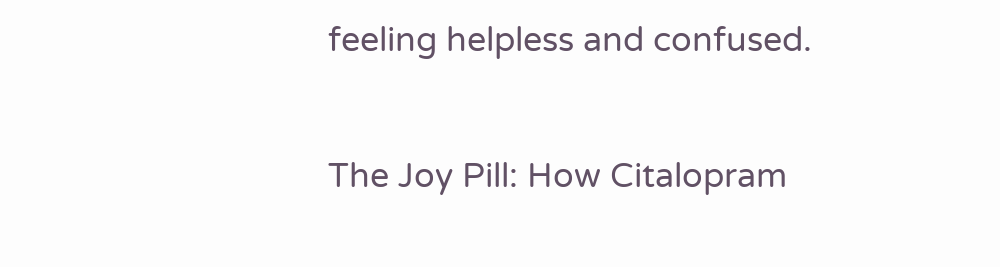feeling helpless and confused.

The Joy Pill: How Citalopram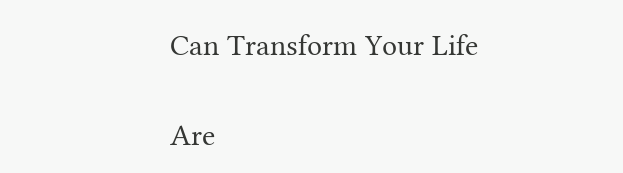Can Transform Your Life

Are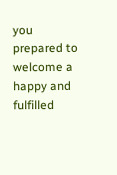you prepared to welcome a happy and fulfilled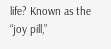life? Known as the “joy pill,”